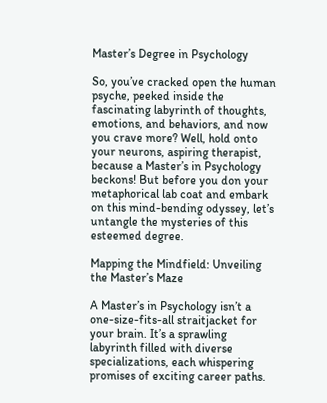Master’s Degree in Psychology

So, you’ve cracked open the human psyche, peeked inside the fascinating labyrinth of thoughts, emotions, and behaviors, and now you crave more? Well, hold onto your neurons, aspiring therapist, because a Master’s in Psychology beckons! But before you don your metaphorical lab coat and embark on this mind-bending odyssey, let’s untangle the mysteries of this esteemed degree.

Mapping the Mindfield: Unveiling the Master’s Maze

A Master’s in Psychology isn’t a one-size-fits-all straitjacket for your brain. It’s a sprawling labyrinth filled with diverse specializations, each whispering promises of exciting career paths.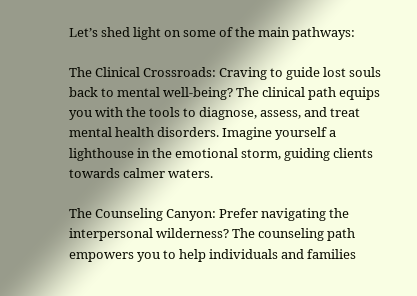Let’s shed light on some of the main pathways:

The Clinical Crossroads: Craving to guide lost souls back to mental well-being? The clinical path equips you with the tools to diagnose, assess, and treat mental health disorders. Imagine yourself a lighthouse in the emotional storm, guiding clients towards calmer waters.

The Counseling Canyon: Prefer navigating the interpersonal wilderness? The counseling path empowers you to help individuals and families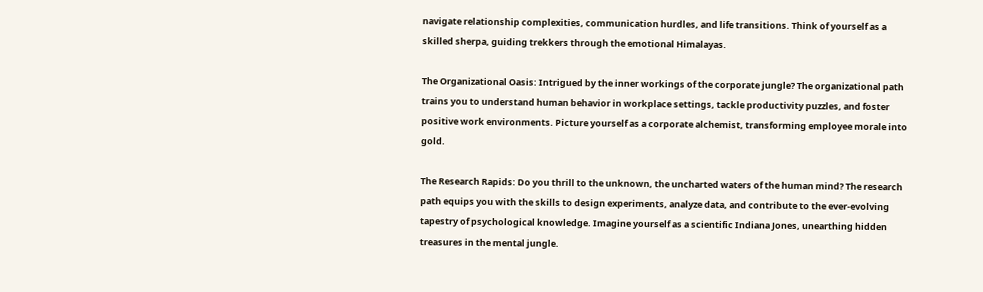navigate relationship complexities, communication hurdles, and life transitions. Think of yourself as a skilled sherpa, guiding trekkers through the emotional Himalayas.

The Organizational Oasis: Intrigued by the inner workings of the corporate jungle? The organizational path trains you to understand human behavior in workplace settings, tackle productivity puzzles, and foster positive work environments. Picture yourself as a corporate alchemist, transforming employee morale into gold.

The Research Rapids: Do you thrill to the unknown, the uncharted waters of the human mind? The research path equips you with the skills to design experiments, analyze data, and contribute to the ever-evolving tapestry of psychological knowledge. Imagine yourself as a scientific Indiana Jones, unearthing hidden treasures in the mental jungle.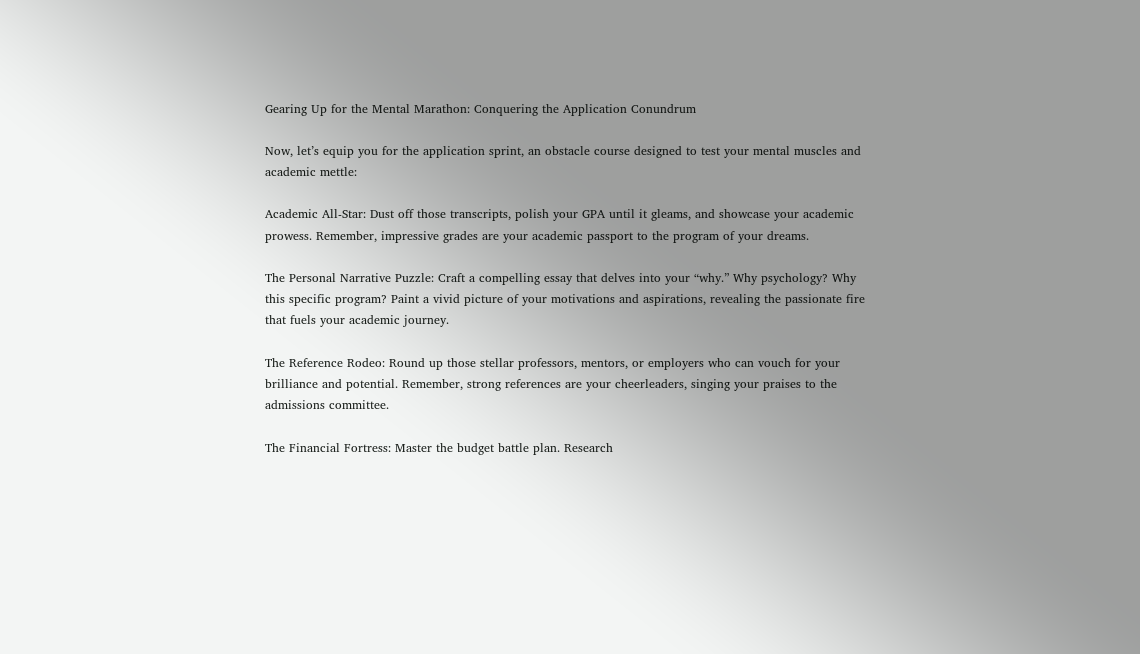Gearing Up for the Mental Marathon: Conquering the Application Conundrum

Now, let’s equip you for the application sprint, an obstacle course designed to test your mental muscles and academic mettle:

Academic All-Star: Dust off those transcripts, polish your GPA until it gleams, and showcase your academic prowess. Remember, impressive grades are your academic passport to the program of your dreams.

The Personal Narrative Puzzle: Craft a compelling essay that delves into your “why.” Why psychology? Why this specific program? Paint a vivid picture of your motivations and aspirations, revealing the passionate fire that fuels your academic journey.

The Reference Rodeo: Round up those stellar professors, mentors, or employers who can vouch for your brilliance and potential. Remember, strong references are your cheerleaders, singing your praises to the admissions committee.

The Financial Fortress: Master the budget battle plan. Research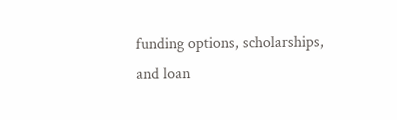funding options, scholarships, and loan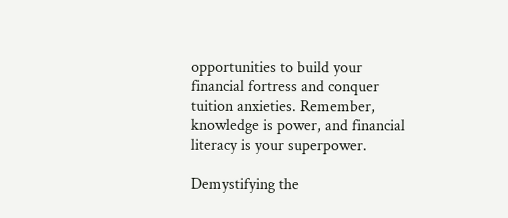opportunities to build your financial fortress and conquer tuition anxieties. Remember, knowledge is power, and financial literacy is your superpower.

Demystifying the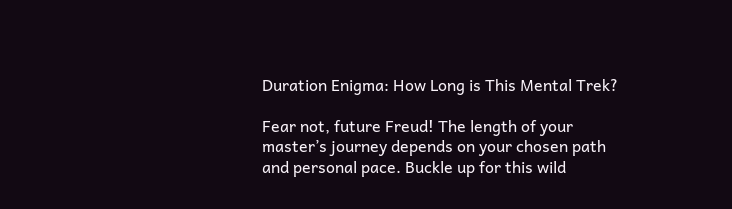Duration Enigma: How Long is This Mental Trek?

Fear not, future Freud! The length of your master’s journey depends on your chosen path and personal pace. Buckle up for this wild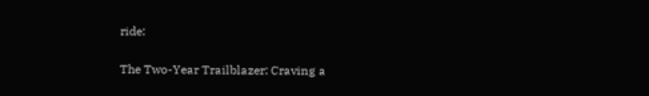ride:

The Two-Year Trailblazer: Craving a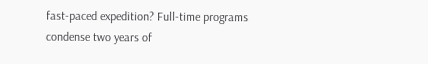fast-paced expedition? Full-time programs condense two years of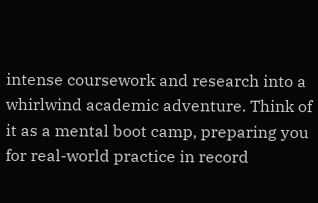intense coursework and research into a whirlwind academic adventure. Think of it as a mental boot camp, preparing you for real-world practice in record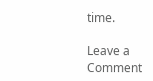time.

Leave a Comment